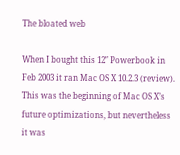The bloated web

When I bought this 12″ Powerbook in Feb 2003 it ran Mac OS X 10.2.3 (review). This was the beginning of Mac OS X’s future optimizations, but nevertheless it was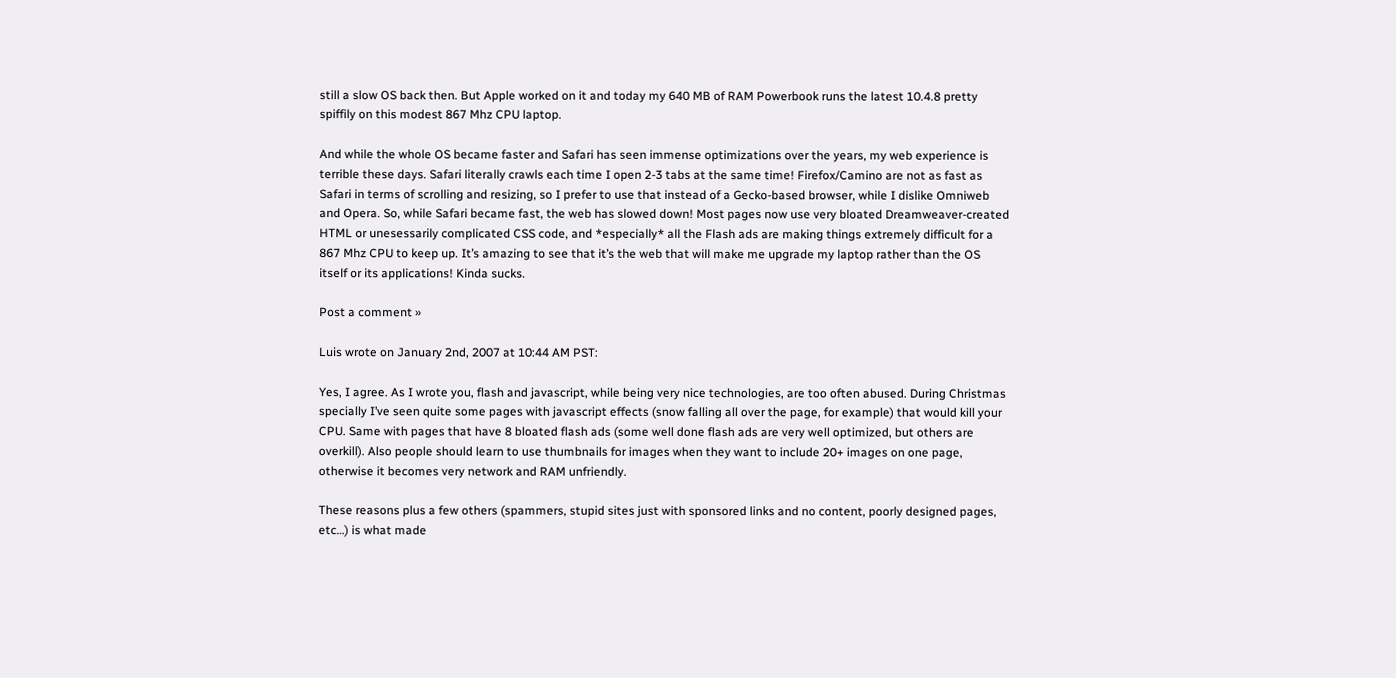still a slow OS back then. But Apple worked on it and today my 640 MB of RAM Powerbook runs the latest 10.4.8 pretty spiffily on this modest 867 Mhz CPU laptop.

And while the whole OS became faster and Safari has seen immense optimizations over the years, my web experience is terrible these days. Safari literally crawls each time I open 2-3 tabs at the same time! Firefox/Camino are not as fast as Safari in terms of scrolling and resizing, so I prefer to use that instead of a Gecko-based browser, while I dislike Omniweb and Opera. So, while Safari became fast, the web has slowed down! Most pages now use very bloated Dreamweaver-created HTML or unesessarily complicated CSS code, and *especially* all the Flash ads are making things extremely difficult for a 867 Mhz CPU to keep up. It’s amazing to see that it’s the web that will make me upgrade my laptop rather than the OS itself or its applications! Kinda sucks.

Post a comment »

Luis wrote on January 2nd, 2007 at 10:44 AM PST:

Yes, I agree. As I wrote you, flash and javascript, while being very nice technologies, are too often abused. During Christmas specially I’ve seen quite some pages with javascript effects (snow falling all over the page, for example) that would kill your CPU. Same with pages that have 8 bloated flash ads (some well done flash ads are very well optimized, but others are overkill). Also people should learn to use thumbnails for images when they want to include 20+ images on one page, otherwise it becomes very network and RAM unfriendly.

These reasons plus a few others (spammers, stupid sites just with sponsored links and no content, poorly designed pages, etc…) is what made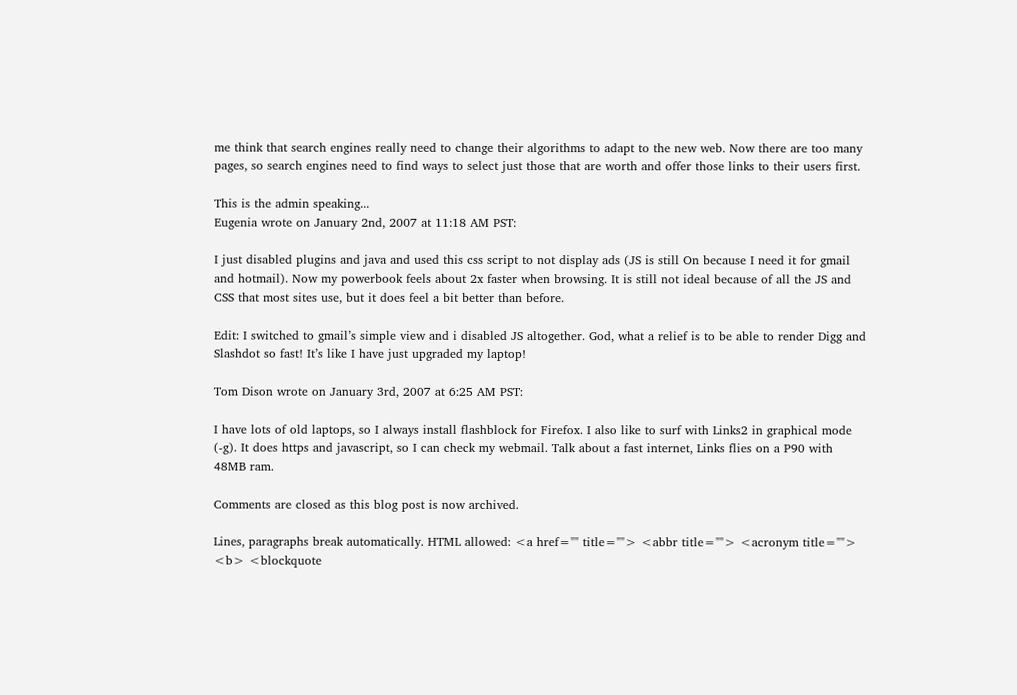me think that search engines really need to change their algorithms to adapt to the new web. Now there are too many pages, so search engines need to find ways to select just those that are worth and offer those links to their users first.

This is the admin speaking...
Eugenia wrote on January 2nd, 2007 at 11:18 AM PST:

I just disabled plugins and java and used this css script to not display ads (JS is still On because I need it for gmail and hotmail). Now my powerbook feels about 2x faster when browsing. It is still not ideal because of all the JS and CSS that most sites use, but it does feel a bit better than before.

Edit: I switched to gmail’s simple view and i disabled JS altogether. God, what a relief is to be able to render Digg and Slashdot so fast! It’s like I have just upgraded my laptop!

Tom Dison wrote on January 3rd, 2007 at 6:25 AM PST:

I have lots of old laptops, so I always install flashblock for Firefox. I also like to surf with Links2 in graphical mode (-g). It does https and javascript, so I can check my webmail. Talk about a fast internet, Links flies on a P90 with 48MB ram.

Comments are closed as this blog post is now archived.

Lines, paragraphs break automatically. HTML allowed: <a href="" title=""> <abbr title=""> <acronym title=""> <b> <blockquote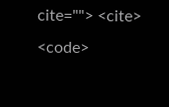cite=""> <cite> <code>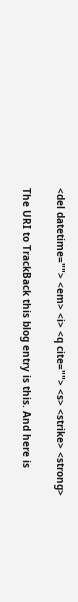<del datetime=""> <em> <i> <q cite=""> <s> <strike> <strong>

The URI to TrackBack this blog entry is this. And here is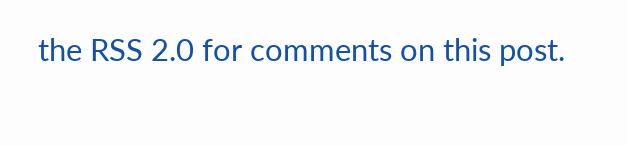the RSS 2.0 for comments on this post.